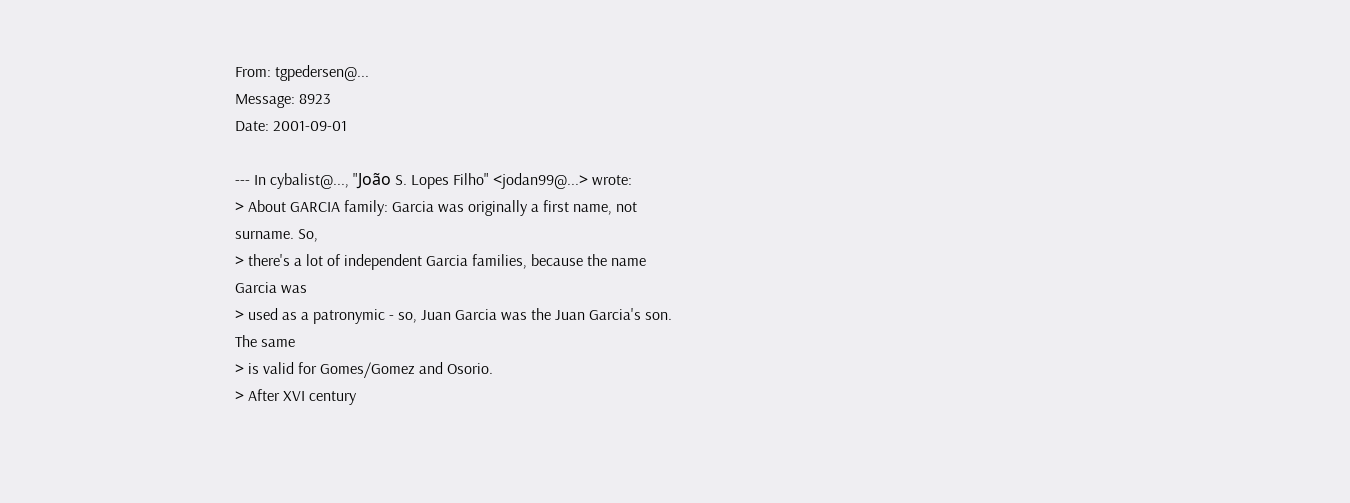From: tgpedersen@...
Message: 8923
Date: 2001-09-01

--- In cybalist@..., "João S. Lopes Filho" <jodan99@...> wrote:
> About GARCIA family: Garcia was originally a first name, not
surname. So,
> there's a lot of independent Garcia families, because the name
Garcia was
> used as a patronymic - so, Juan Garcia was the Juan Garcia's son.
The same
> is valid for Gomes/Gomez and Osorio.
> After XVI century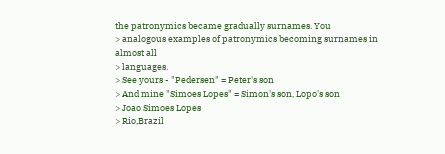the patronymics became gradually surnames. You
> analogous examples of patronymics becoming surnames in almost all
> languages.
> See yours - "Pedersen" = Peter's son
> And mine "Simoes Lopes" = Simon's son, Lopo's son
> Joao Simoes Lopes
> Rio,Brazil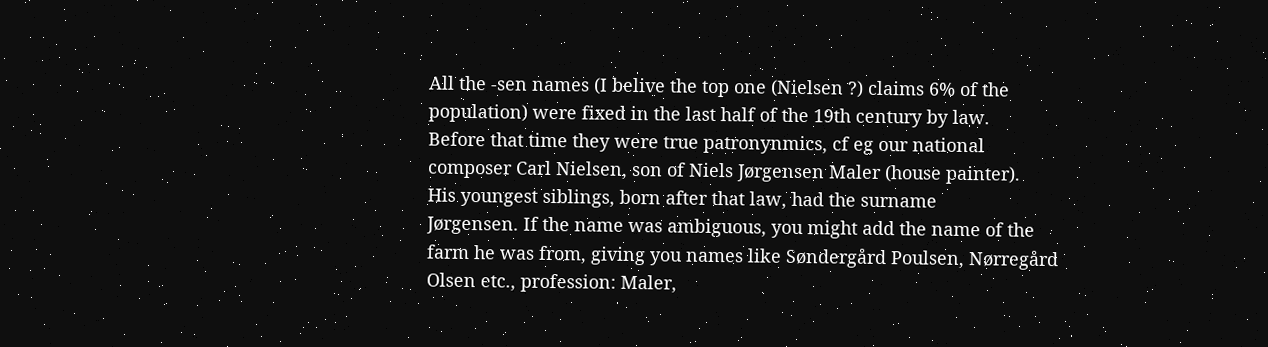All the -sen names (I belive the top one (Nielsen ?) claims 6% of the
population) were fixed in the last half of the 19th century by law.
Before that time they were true patronynmics, cf eg our national
composer Carl Nielsen, son of Niels Jørgensen Maler (house painter).
His youngest siblings, born after that law, had the surname
Jørgensen. If the name was ambiguous, you might add the name of the
farm he was from, giving you names like Søndergård Poulsen, Nørregård
Olsen etc., profession: Maler,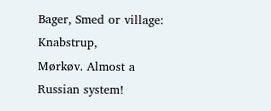Bager, Smed or village: Knabstrup,
Mørkøv. Almost a Russian system!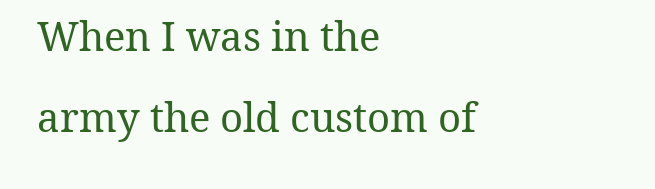When I was in the army the old custom of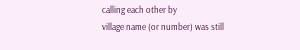calling each other by
village name (or number) was still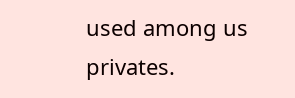used among us privates.